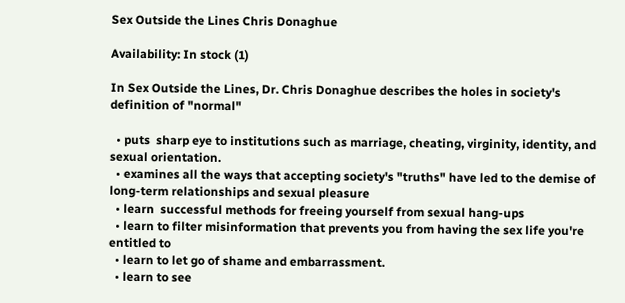Sex Outside the Lines Chris Donaghue

Availability: In stock (1)

In Sex Outside the Lines, Dr. Chris Donaghue describes the holes in society's definition of "normal"

  • puts  sharp eye to institutions such as marriage, cheating, virginity, identity, and sexual orientation.
  • examines all the ways that accepting society's "truths" have led to the demise of long-term relationships and sexual pleasure
  • learn  successful methods for freeing yourself from sexual hang-ups
  • learn to filter misinformation that prevents you from having the sex life you're entitled to
  • learn to let go of shame and embarrassment.
  • learn to see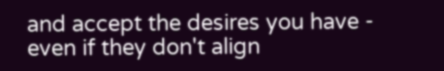and accept the desires you have - even if they don't align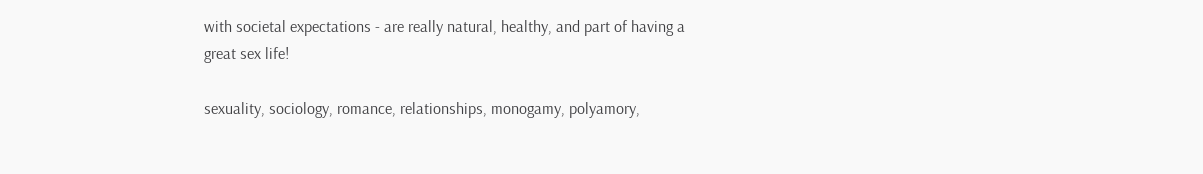with societal expectations - are really natural, healthy, and part of having a great sex life!

sexuality, sociology, romance, relationships, monogamy, polyamory,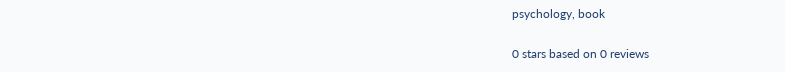psychology, book

0 stars based on 0 reviews